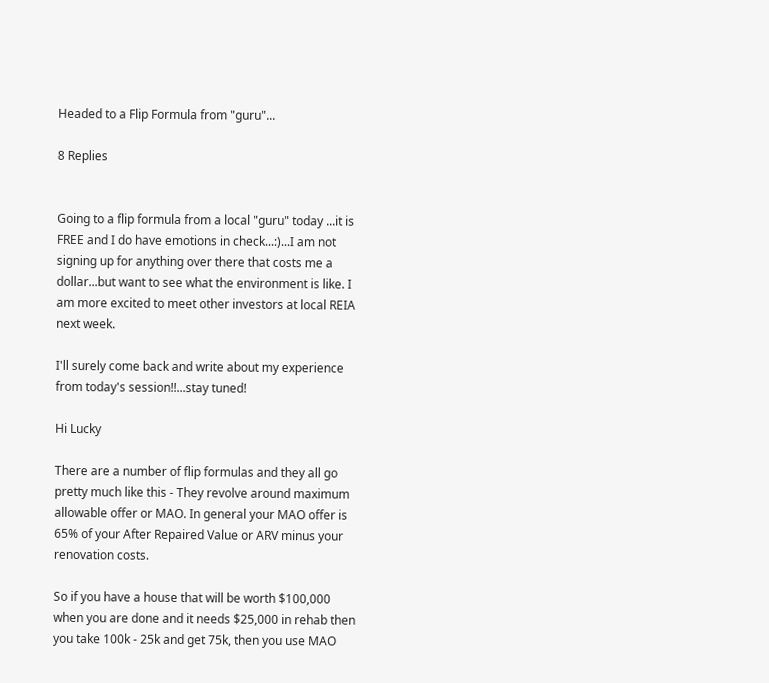Headed to a Flip Formula from "guru"...

8 Replies


Going to a flip formula from a local "guru" today ...it is FREE and I do have emotions in check...:)...I am not signing up for anything over there that costs me a dollar...but want to see what the environment is like. I am more excited to meet other investors at local REIA next week.

I'll surely come back and write about my experience from today's session!!...stay tuned!

Hi Lucky

There are a number of flip formulas and they all go pretty much like this - They revolve around maximum allowable offer or MAO. In general your MAO offer is 65% of your After Repaired Value or ARV minus your renovation costs.

So if you have a house that will be worth $100,000 when you are done and it needs $25,000 in rehab then you take 100k - 25k and get 75k, then you use MAO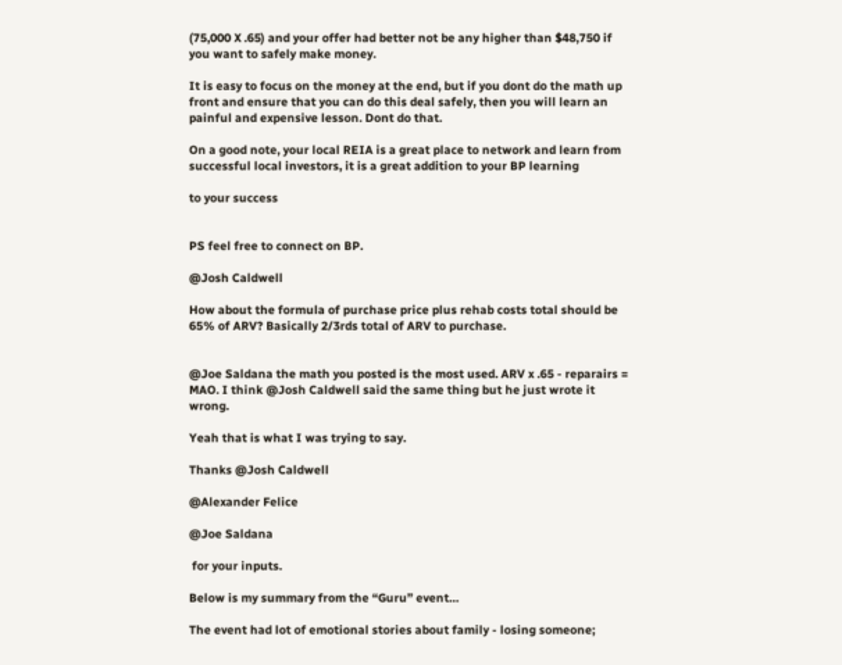(75,000 X .65) and your offer had better not be any higher than $48,750 if you want to safely make money.

It is easy to focus on the money at the end, but if you dont do the math up front and ensure that you can do this deal safely, then you will learn an painful and expensive lesson. Dont do that.

On a good note, your local REIA is a great place to network and learn from successful local investors, it is a great addition to your BP learning

to your success


PS feel free to connect on BP.

@Josh Caldwell

How about the formula of purchase price plus rehab costs total should be 65% of ARV? Basically 2/3rds total of ARV to purchase.


@Joe Saldana the math you posted is the most used. ARV x .65 - reparairs = MAO. I think @Josh Caldwell said the same thing but he just wrote it wrong.

Yeah that is what I was trying to say.

Thanks @Josh Caldwell

@Alexander Felice

@Joe Saldana

 for your inputs.

Below is my summary from the “Guru” event…

The event had lot of emotional stories about family - losing someone;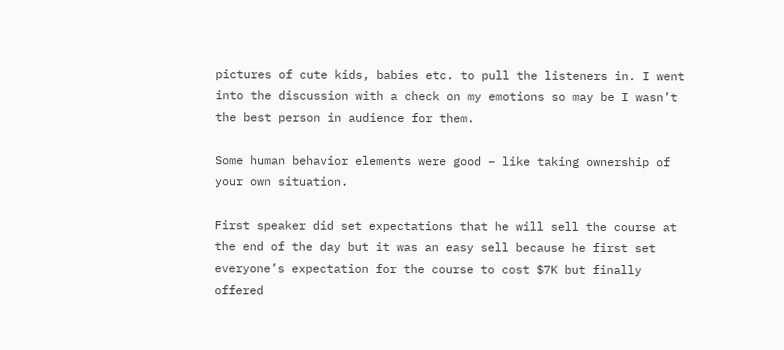pictures of cute kids, babies etc. to pull the listeners in. I went into the discussion with a check on my emotions so may be I wasn’t the best person in audience for them.

Some human behavior elements were good – like taking ownership of your own situation.

First speaker did set expectations that he will sell the course at the end of the day but it was an easy sell because he first set everyone’s expectation for the course to cost $7K but finally offered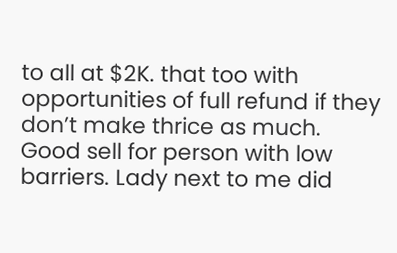to all at $2K. that too with opportunities of full refund if they don’t make thrice as much. Good sell for person with low barriers. Lady next to me did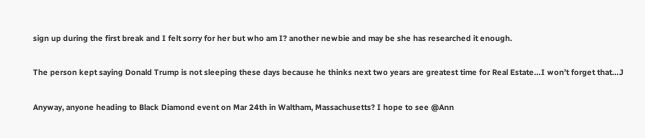sign up during the first break and I felt sorry for her but who am I? another newbie and may be she has researched it enough.

The person kept saying Donald Trump is not sleeping these days because he thinks next two years are greatest time for Real Estate…I won’t forget that…J

Anyway, anyone heading to Black Diamond event on Mar 24th in Waltham, Massachusetts? I hope to see @Ann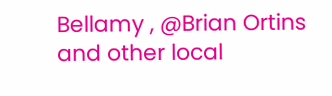Bellamy , @Brian Ortins  and other local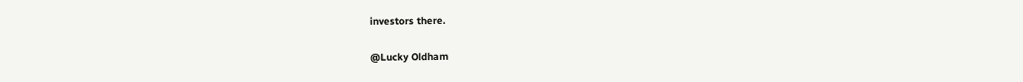investors there.

@Lucky Oldham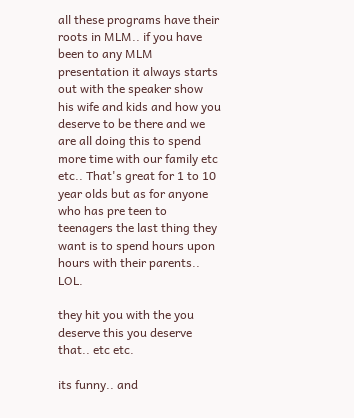all these programs have their roots in MLM.. if you have been to any MLM presentation it always starts out with the speaker show his wife and kids and how you deserve to be there and we are all doing this to spend more time with our family etc etc.. That's great for 1 to 10 year olds but as for anyone who has pre teen to teenagers the last thing they want is to spend hours upon hours with their parents.. LOL.

they hit you with the you deserve this you deserve that.. etc etc.

its funny.. and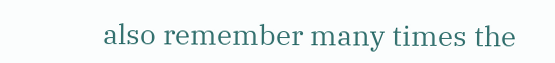also remember many times the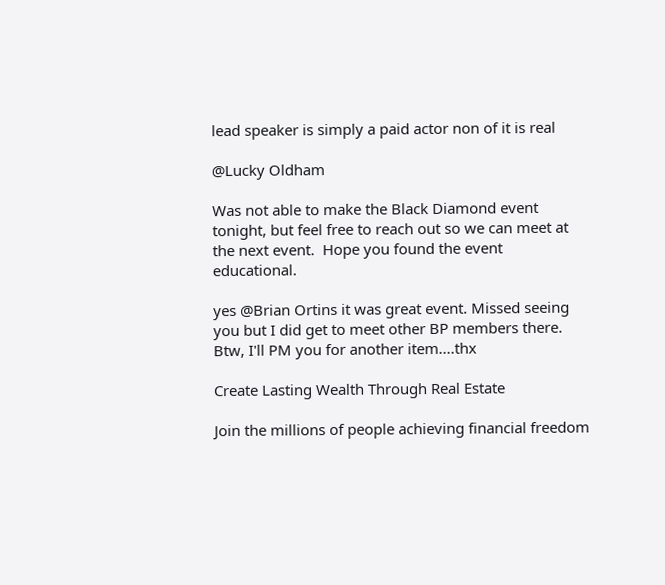lead speaker is simply a paid actor non of it is real

@Lucky Oldham

Was not able to make the Black Diamond event tonight, but feel free to reach out so we can meet at the next event.  Hope you found the event educational.

yes @Brian Ortins it was great event. Missed seeing you but I did get to meet other BP members there. Btw, I'll PM you for another item....thx

Create Lasting Wealth Through Real Estate

Join the millions of people achieving financial freedom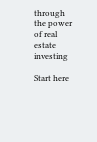through the power of real estate investing

Start here